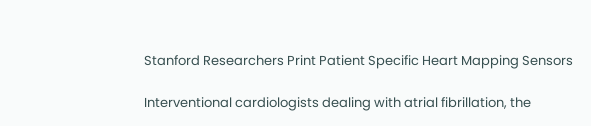Stanford Researchers Print Patient Specific Heart Mapping Sensors

Interventional cardiologists dealing with atrial fibrillation, the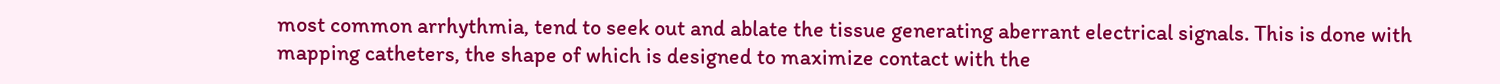most common arrhythmia, tend to seek out and ablate the tissue generating aberrant electrical signals. This is done with mapping catheters, the shape of which is designed to maximize contact with the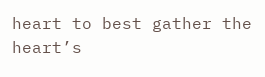heart to best gather the heart’s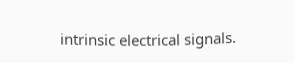intrinsic electrical signals.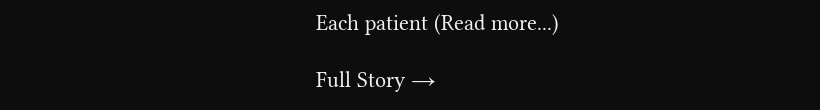Each patient (Read more...)

Full Story →